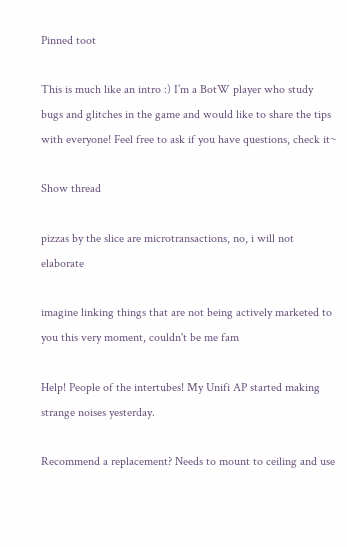Pinned toot

This is much like an intro :) I’m a BotW player who study bugs and glitches in the game and would like to share the tips with everyone! Feel free to ask if you have questions, check it~

Show thread

pizzas by the slice are microtransactions, no, i will not elaborate

imagine linking things that are not being actively marketed to you this very moment, couldn't be me fam

Help! People of the intertubes! My Unifi AP started making strange noises yesterday.

Recommend a replacement? Needs to mount to ceiling and use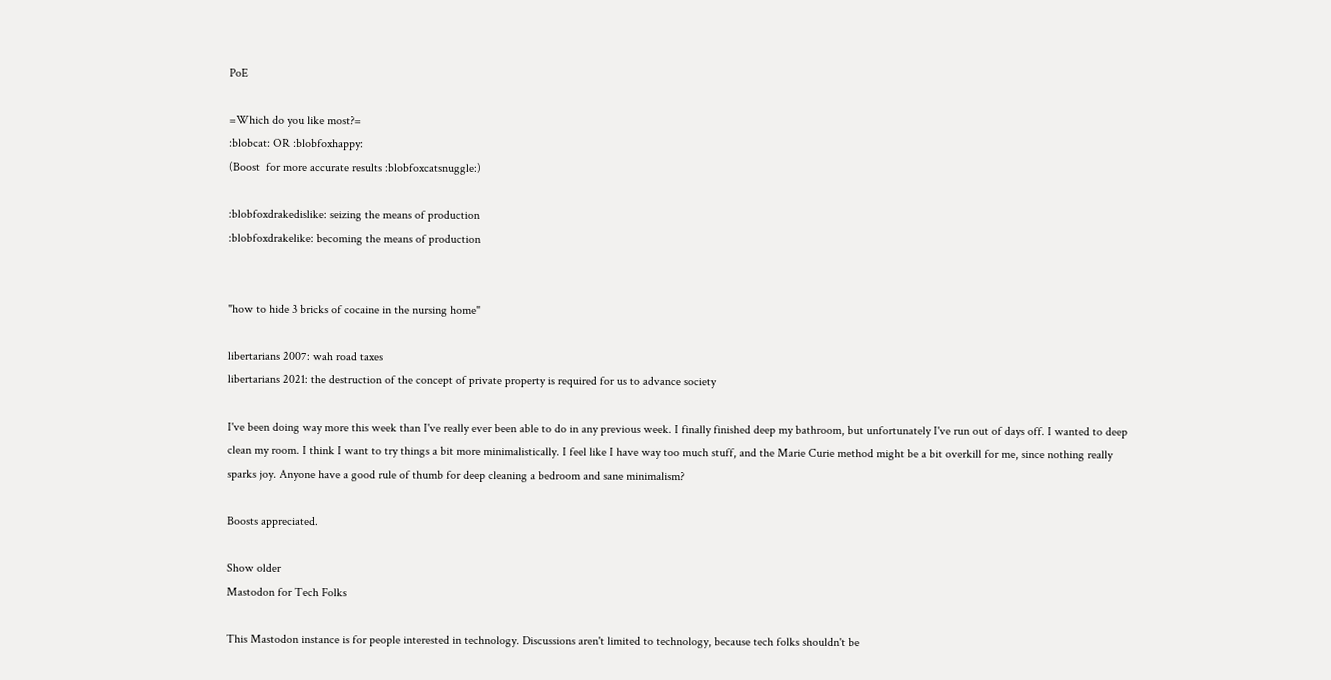PoE

=Which do you like most?=
:blobcat: OR :blobfoxhappy:
(Boost  for more accurate results :blobfoxcatsnuggle:)

:blobfoxdrakedislike: seizing the means of production
:blobfoxdrakelike: becoming the means of production


"how to hide 3 bricks of cocaine in the nursing home"

libertarians 2007: wah road taxes
libertarians 2021: the destruction of the concept of private property is required for us to advance society

I've been doing way more this week than I've really ever been able to do in any previous week. I finally finished deep my bathroom, but unfortunately I've run out of days off. I wanted to deep clean my room. I think I want to try things a bit more minimalistically. I feel like I have way too much stuff, and the Marie Curie method might be a bit overkill for me, since nothing really sparks joy. Anyone have a good rule of thumb for deep cleaning a bedroom and sane minimalism?

Boosts appreciated.

Show older
Mastodon for Tech Folks

This Mastodon instance is for people interested in technology. Discussions aren't limited to technology, because tech folks shouldn't be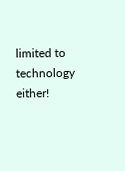limited to technology either!